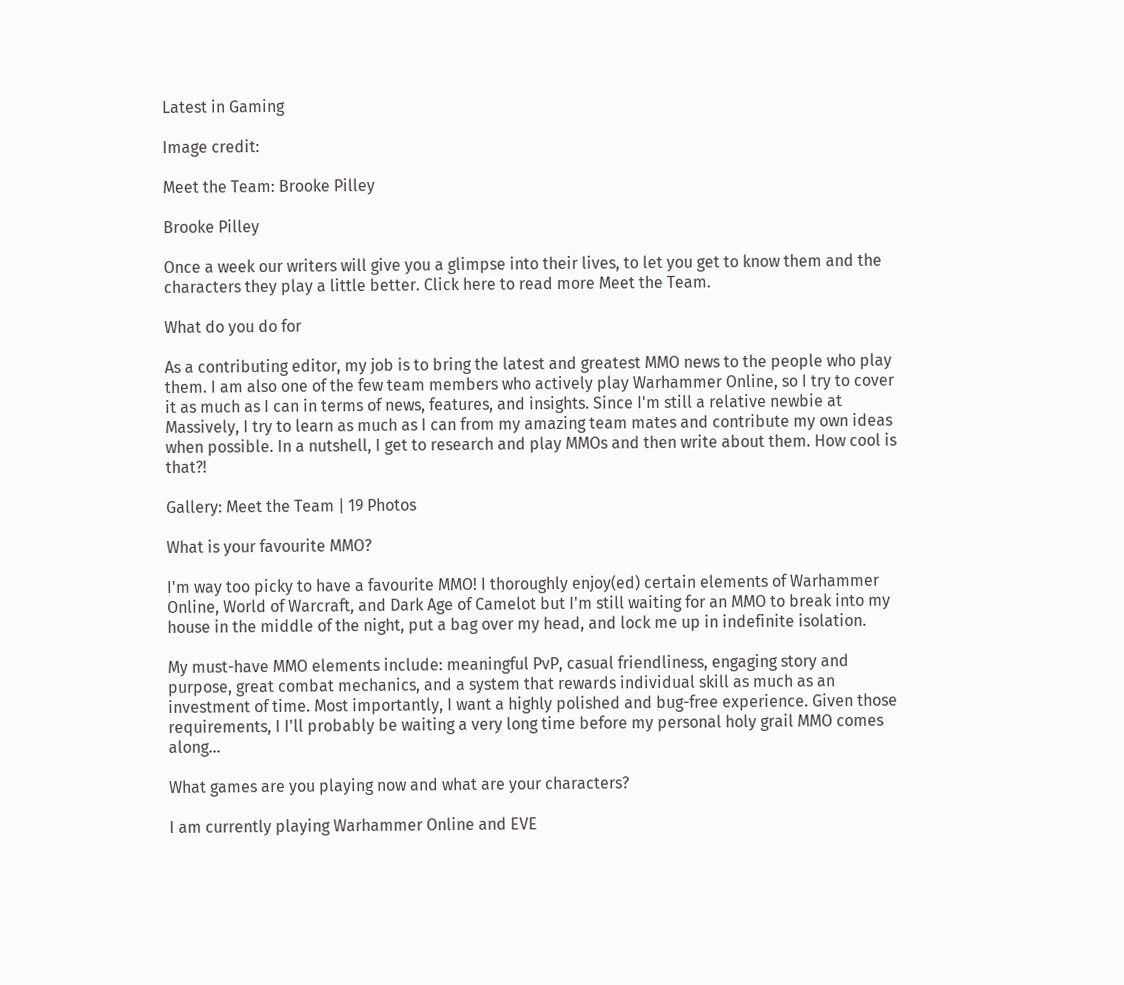Latest in Gaming

Image credit:

Meet the Team: Brooke Pilley

Brooke Pilley

Once a week our writers will give you a glimpse into their lives, to let you get to know them and the characters they play a little better. Click here to read more Meet the Team.

What do you do for

As a contributing editor, my job is to bring the latest and greatest MMO news to the people who play them. I am also one of the few team members who actively play Warhammer Online, so I try to cover it as much as I can in terms of news, features, and insights. Since I'm still a relative newbie at Massively, I try to learn as much as I can from my amazing team mates and contribute my own ideas when possible. In a nutshell, I get to research and play MMOs and then write about them. How cool is that?!

Gallery: Meet the Team | 19 Photos

What is your favourite MMO?

I'm way too picky to have a favourite MMO! I thoroughly enjoy(ed) certain elements of Warhammer Online, World of Warcraft, and Dark Age of Camelot but I'm still waiting for an MMO to break into my house in the middle of the night, put a bag over my head, and lock me up in indefinite isolation.

My must-have MMO elements include: meaningful PvP, casual friendliness, engaging story and purpose, great combat mechanics, and a system that rewards individual skill as much as an investment of time. Most importantly, I want a highly polished and bug-free experience. Given those requirements, I I'll probably be waiting a very long time before my personal holy grail MMO comes along...

What games are you playing now and what are your characters?

I am currently playing Warhammer Online and EVE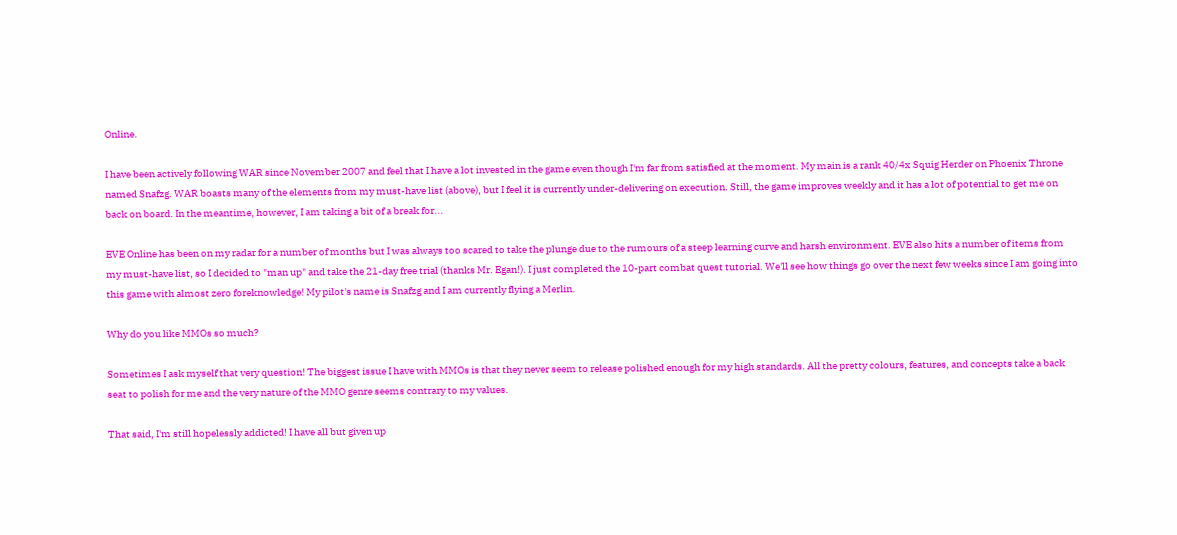Online.

I have been actively following WAR since November 2007 and feel that I have a lot invested in the game even though I'm far from satisfied at the moment. My main is a rank 40/4x Squig Herder on Phoenix Throne named Snafzg. WAR boasts many of the elements from my must-have list (above), but I feel it is currently under-delivering on execution. Still, the game improves weekly and it has a lot of potential to get me on back on board. In the meantime, however, I am taking a bit of a break for...

EVE Online has been on my radar for a number of months but I was always too scared to take the plunge due to the rumours of a steep learning curve and harsh environment. EVE also hits a number of items from my must-have list, so I decided to "man up" and take the 21-day free trial (thanks Mr. Egan!). I just completed the 10-part combat quest tutorial. We'll see how things go over the next few weeks since I am going into this game with almost zero foreknowledge! My pilot's name is Snafzg and I am currently flying a Merlin.

Why do you like MMOs so much?

Sometimes I ask myself that very question! The biggest issue I have with MMOs is that they never seem to release polished enough for my high standards. All the pretty colours, features, and concepts take a back seat to polish for me and the very nature of the MMO genre seems contrary to my values.

That said, I'm still hopelessly addicted! I have all but given up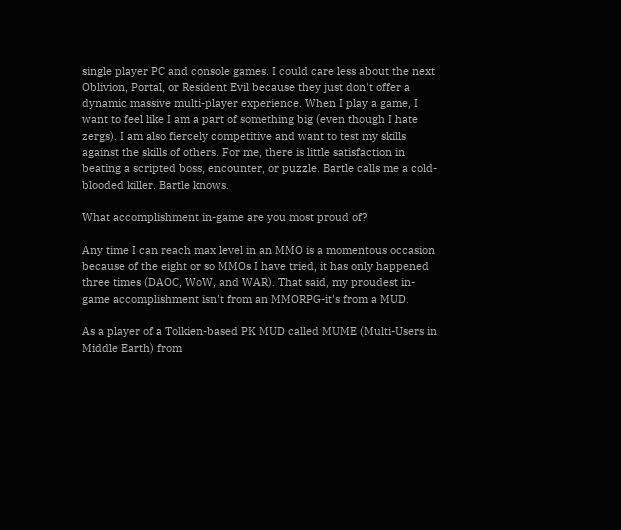single player PC and console games. I could care less about the next Oblivion, Portal, or Resident Evil because they just don't offer a dynamic massive multi-player experience. When I play a game, I want to feel like I am a part of something big (even though I hate zergs). I am also fiercely competitive and want to test my skills against the skills of others. For me, there is little satisfaction in beating a scripted boss, encounter, or puzzle. Bartle calls me a cold-blooded killer. Bartle knows.

What accomplishment in-game are you most proud of?

Any time I can reach max level in an MMO is a momentous occasion because of the eight or so MMOs I have tried, it has only happened three times (DAOC, WoW, and WAR). That said, my proudest in-game accomplishment isn't from an MMORPG-it's from a MUD.

As a player of a Tolkien-based PK MUD called MUME (Multi-Users in Middle Earth) from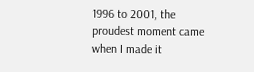1996 to 2001, the proudest moment came when I made it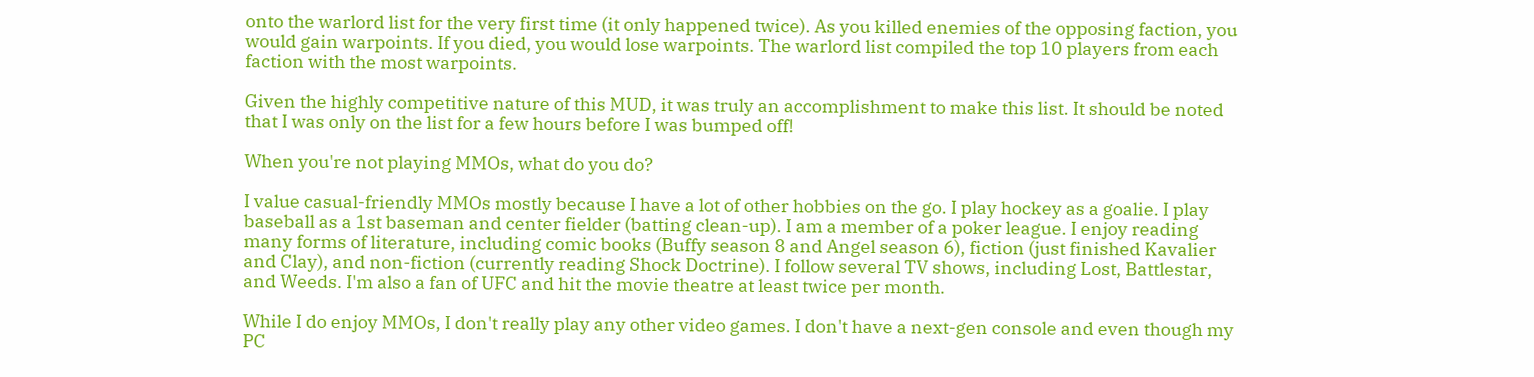onto the warlord list for the very first time (it only happened twice). As you killed enemies of the opposing faction, you would gain warpoints. If you died, you would lose warpoints. The warlord list compiled the top 10 players from each faction with the most warpoints.

Given the highly competitive nature of this MUD, it was truly an accomplishment to make this list. It should be noted that I was only on the list for a few hours before I was bumped off!

When you're not playing MMOs, what do you do?

I value casual-friendly MMOs mostly because I have a lot of other hobbies on the go. I play hockey as a goalie. I play baseball as a 1st baseman and center fielder (batting clean-up). I am a member of a poker league. I enjoy reading many forms of literature, including comic books (Buffy season 8 and Angel season 6), fiction (just finished Kavalier and Clay), and non-fiction (currently reading Shock Doctrine). I follow several TV shows, including Lost, Battlestar, and Weeds. I'm also a fan of UFC and hit the movie theatre at least twice per month.

While I do enjoy MMOs, I don't really play any other video games. I don't have a next-gen console and even though my PC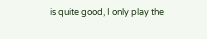is quite good, I only play the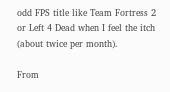odd FPS title like Team Fortress 2 or Left 4 Dead when I feel the itch (about twice per month).

From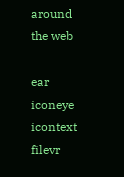around the web

ear iconeye icontext filevr